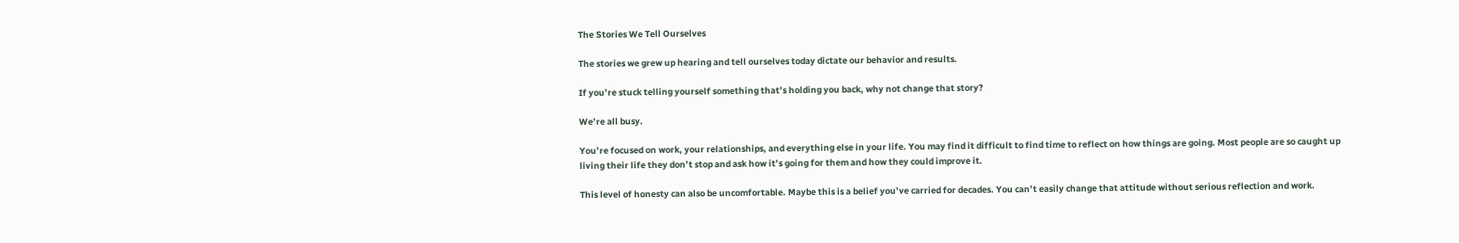The Stories We Tell Ourselves

The stories we grew up hearing and tell ourselves today dictate our behavior and results.

If you’re stuck telling yourself something that’s holding you back, why not change that story?

We’re all busy.

You’re focused on work, your relationships, and everything else in your life. You may find it difficult to find time to reflect on how things are going. Most people are so caught up living their life they don’t stop and ask how it’s going for them and how they could improve it.

This level of honesty can also be uncomfortable. Maybe this is a belief you’ve carried for decades. You can’t easily change that attitude without serious reflection and work.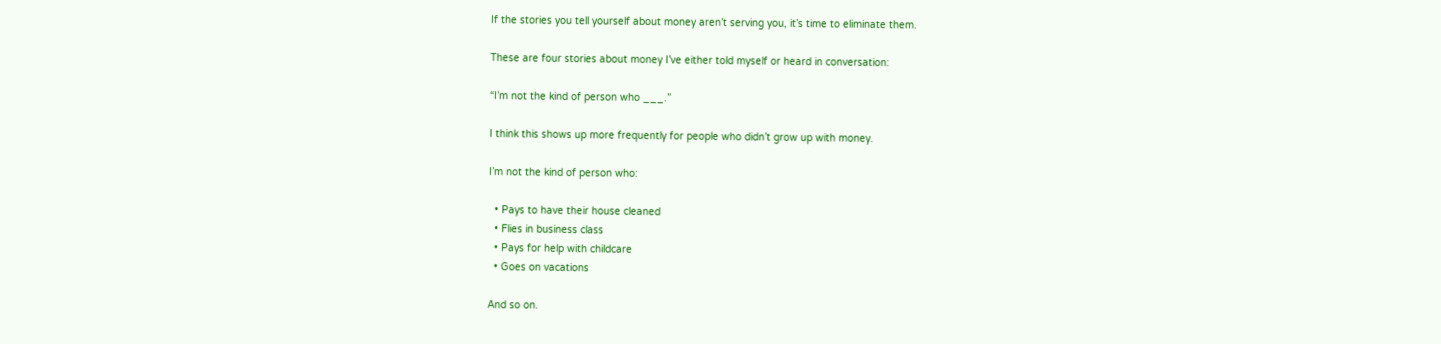If the stories you tell yourself about money aren’t serving you, it’s time to eliminate them.

These are four stories about money I’ve either told myself or heard in conversation:

“I’m not the kind of person who ___.”

I think this shows up more frequently for people who didn’t grow up with money.

I’m not the kind of person who:

  • Pays to have their house cleaned
  • Flies in business class
  • Pays for help with childcare
  • Goes on vacations

And so on.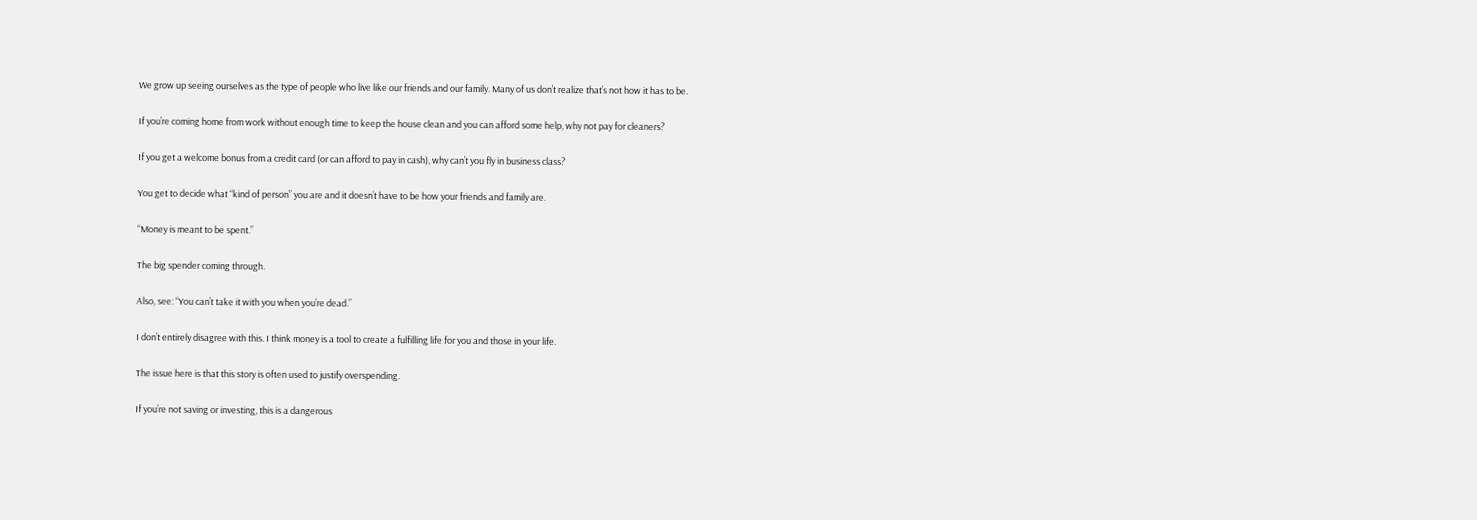We grow up seeing ourselves as the type of people who live like our friends and our family. Many of us don’t realize that’s not how it has to be.

If you’re coming home from work without enough time to keep the house clean and you can afford some help, why not pay for cleaners?

If you get a welcome bonus from a credit card (or can afford to pay in cash), why can’t you fly in business class?

You get to decide what “kind of person” you are and it doesn’t have to be how your friends and family are.

“Money is meant to be spent.”

The big spender coming through.

Also, see: “You can’t take it with you when you’re dead.”

I don’t entirely disagree with this. I think money is a tool to create a fulfilling life for you and those in your life.

The issue here is that this story is often used to justify overspending.

If you’re not saving or investing, this is a dangerous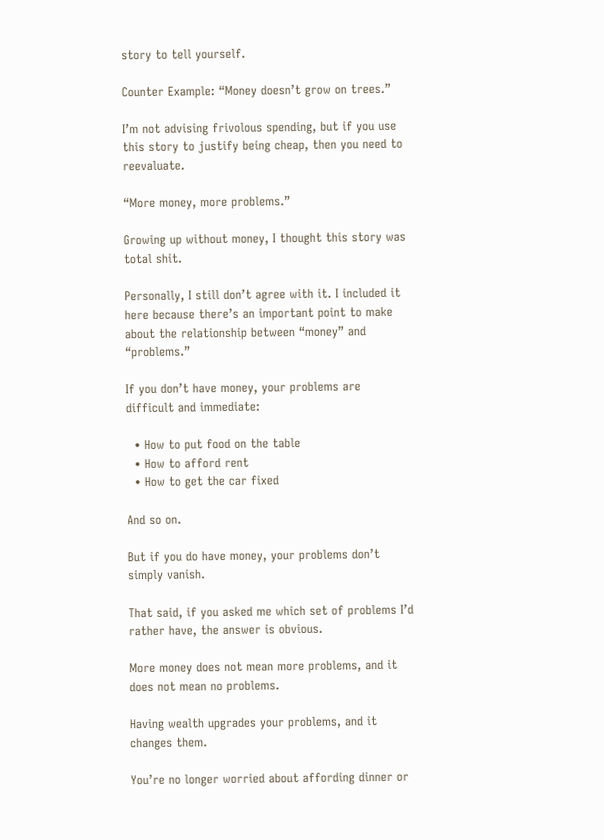story to tell yourself.

Counter Example: “Money doesn’t grow on trees.”

I’m not advising frivolous spending, but if you use this story to justify being cheap, then you need to reevaluate.

“More money, more problems.”

Growing up without money, I thought this story was total shit.

Personally, I still don’t agree with it. I included it here because there’s an important point to make about the relationship between “money” and “problems.”

If you don’t have money, your problems are difficult and immediate:

  • How to put food on the table
  • How to afford rent
  • How to get the car fixed

And so on.

But if you do have money, your problems don’t simply vanish.

That said, if you asked me which set of problems I’d rather have, the answer is obvious.

More money does not mean more problems, and it does not mean no problems.

Having wealth upgrades your problems, and it changes them.

You’re no longer worried about affording dinner or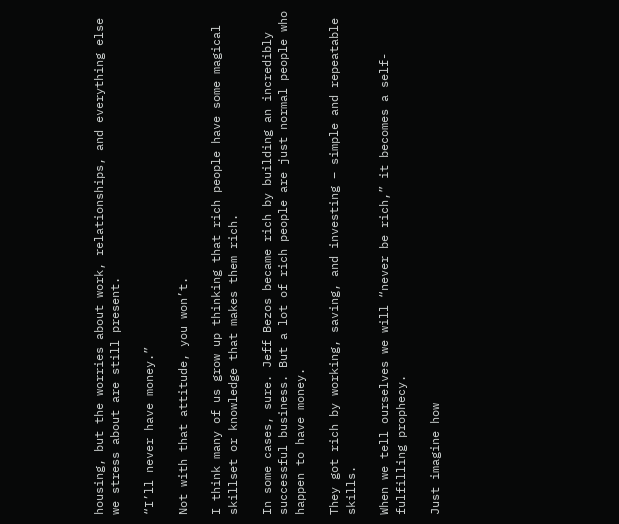housing, but the worries about work, relationships, and everything else we stress about are still present.

“I’ll never have money.”

Not with that attitude, you won’t.

I think many of us grow up thinking that rich people have some magical skillset or knowledge that makes them rich.

In some cases, sure. Jeff Bezos became rich by building an incredibly successful business. But a lot of rich people are just normal people who happen to have money.

They got rich by working, saving, and investing – simple and repeatable skills.

When we tell ourselves we will “never be rich,” it becomes a self-fulfilling prophecy.

Just imagine how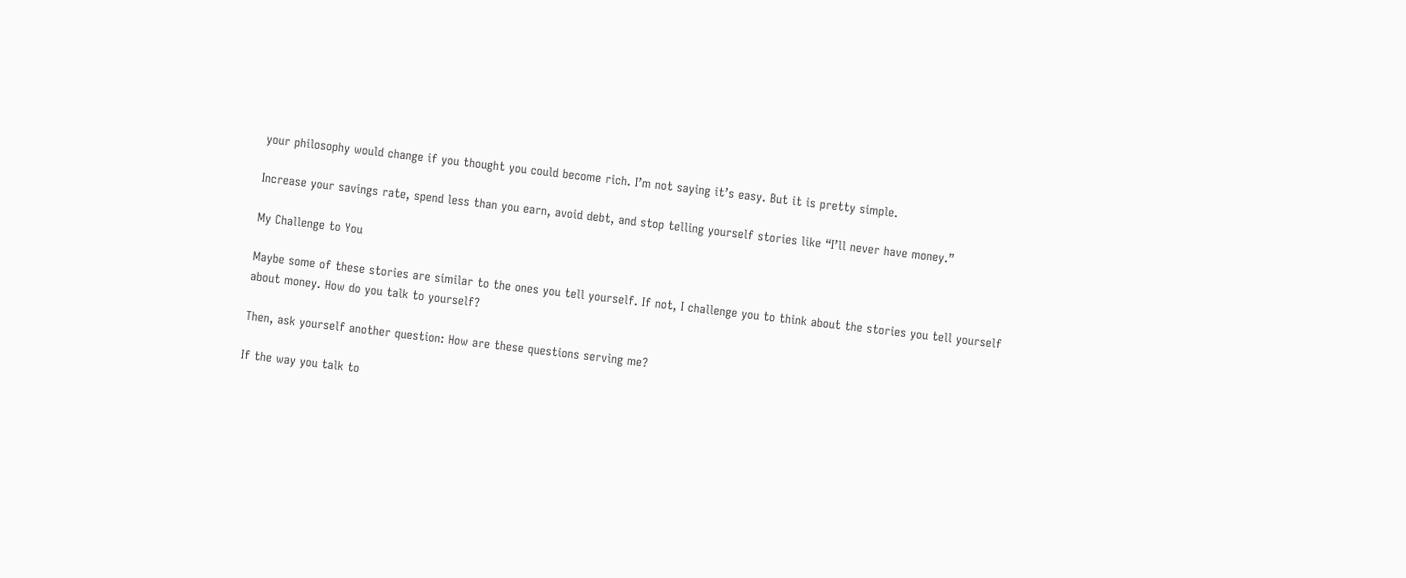your philosophy would change if you thought you could become rich. I’m not saying it’s easy. But it is pretty simple.

Increase your savings rate, spend less than you earn, avoid debt, and stop telling yourself stories like “I’ll never have money.”

My Challenge to You

Maybe some of these stories are similar to the ones you tell yourself. If not, I challenge you to think about the stories you tell yourself about money. How do you talk to yourself?

Then, ask yourself another question: How are these questions serving me?

If the way you talk to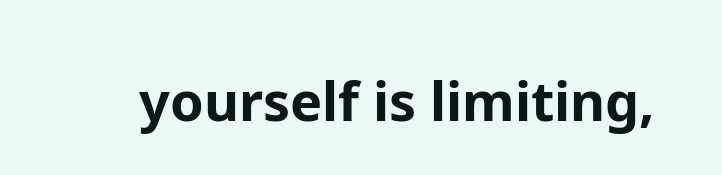yourself is limiting,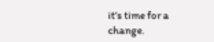it’s time for a change.